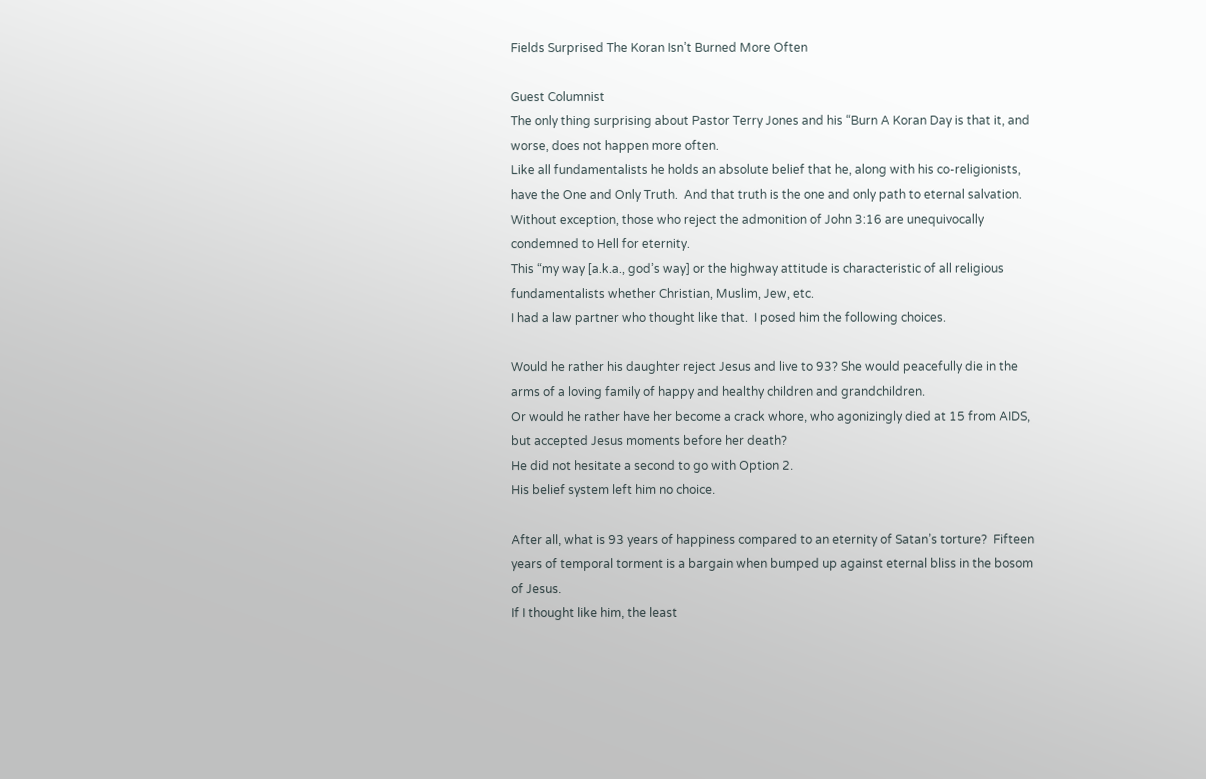Fields Surprised The Koran Isn’t Burned More Often

Guest Columnist
The only thing surprising about Pastor Terry Jones and his “Burn A Koran Day is that it, and worse, does not happen more often.
Like all fundamentalists he holds an absolute belief that he, along with his co-religionists, have the One and Only Truth.  And that truth is the one and only path to eternal salvation.  Without exception, those who reject the admonition of John 3:16 are unequivocally condemned to Hell for eternity.
This “my way [a.k.a., god’s way] or the highway attitude is characteristic of all religious fundamentalists whether Christian, Muslim, Jew, etc.
I had a law partner who thought like that.  I posed him the following choices.

Would he rather his daughter reject Jesus and live to 93? She would peacefully die in the arms of a loving family of happy and healthy children and grandchildren.
Or would he rather have her become a crack whore, who agonizingly died at 15 from AIDS, but accepted Jesus moments before her death?
He did not hesitate a second to go with Option 2.
His belief system left him no choice.

After all, what is 93 years of happiness compared to an eternity of Satan’s torture?  Fifteen years of temporal torment is a bargain when bumped up against eternal bliss in the bosom of Jesus.
If I thought like him, the least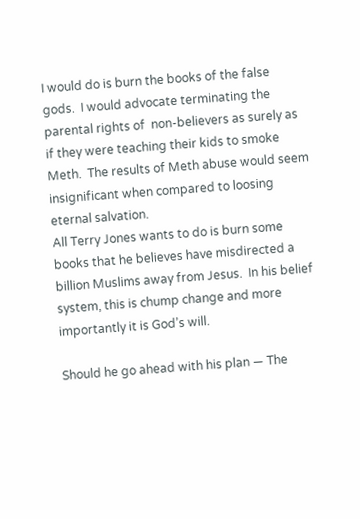I would do is burn the books of the false gods.  I would advocate terminating the parental rights of  non-believers as surely as if they were teaching their kids to smoke Meth.  The results of Meth abuse would seem insignificant when compared to loosing eternal salvation.
All Terry Jones wants to do is burn some books that he believes have misdirected a billion Muslims away from Jesus.  In his belief system, this is chump change and more importantly it is God’s will.

Should he go ahead with his plan — The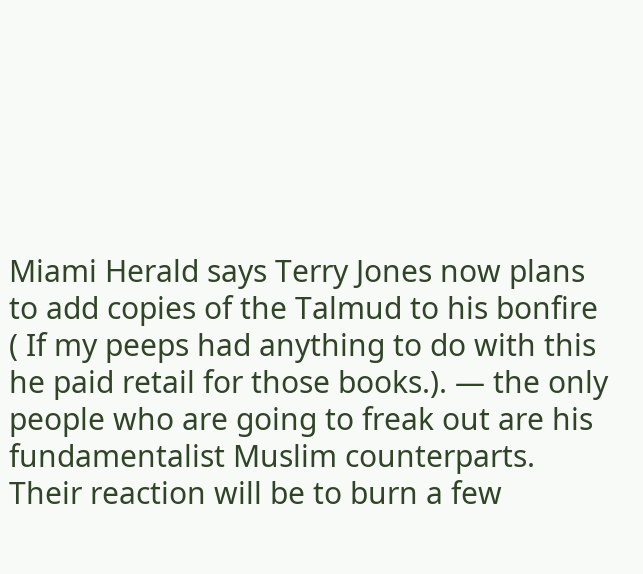Miami Herald says Terry Jones now plans to add copies of the Talmud to his bonfire ( If my peeps had anything to do with this he paid retail for those books.). — the only people who are going to freak out are his fundamentalist Muslim counterparts.  Their reaction will be to burn a few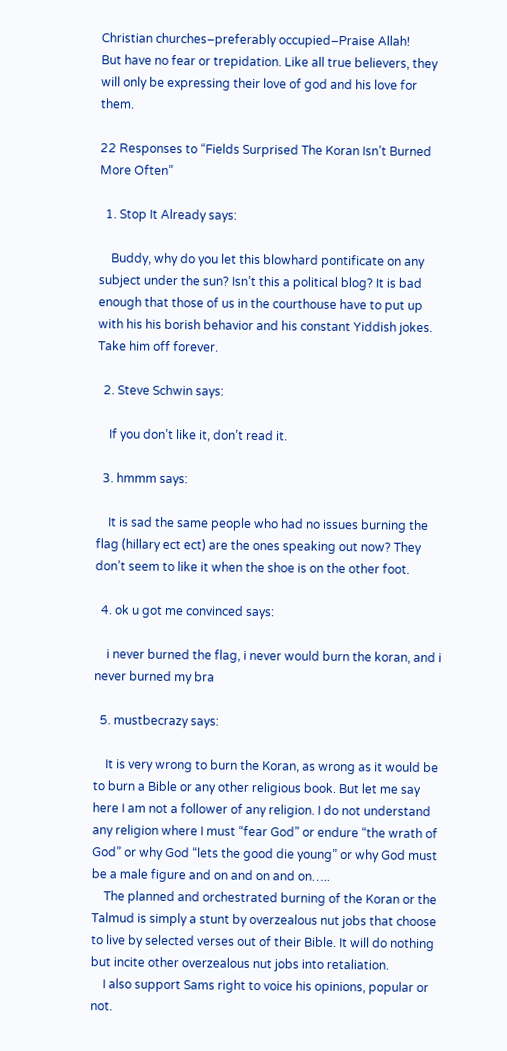Christian churches–preferably occupied–Praise Allah!
But have no fear or trepidation. Like all true believers, they will only be expressing their love of god and his love for them.

22 Responses to “Fields Surprised The Koran Isn’t Burned More Often”

  1. Stop It Already says:

    Buddy, why do you let this blowhard pontificate on any subject under the sun? Isn’t this a political blog? It is bad enough that those of us in the courthouse have to put up with his his borish behavior and his constant Yiddish jokes. Take him off forever.

  2. Steve Schwin says:

    If you don’t like it, don’t read it.

  3. hmmm says:

    It is sad the same people who had no issues burning the flag (hillary ect ect) are the ones speaking out now? They don’t seem to like it when the shoe is on the other foot.

  4. ok u got me convinced says:

    i never burned the flag, i never would burn the koran, and i never burned my bra

  5. mustbecrazy says:

    It is very wrong to burn the Koran, as wrong as it would be to burn a Bible or any other religious book. But let me say here I am not a follower of any religion. I do not understand any religion where I must “fear God” or endure “the wrath of God” or why God “lets the good die young” or why God must be a male figure and on and on and on…..
    The planned and orchestrated burning of the Koran or the Talmud is simply a stunt by overzealous nut jobs that choose to live by selected verses out of their Bible. It will do nothing but incite other overzealous nut jobs into retaliation.
    I also support Sams right to voice his opinions, popular or not.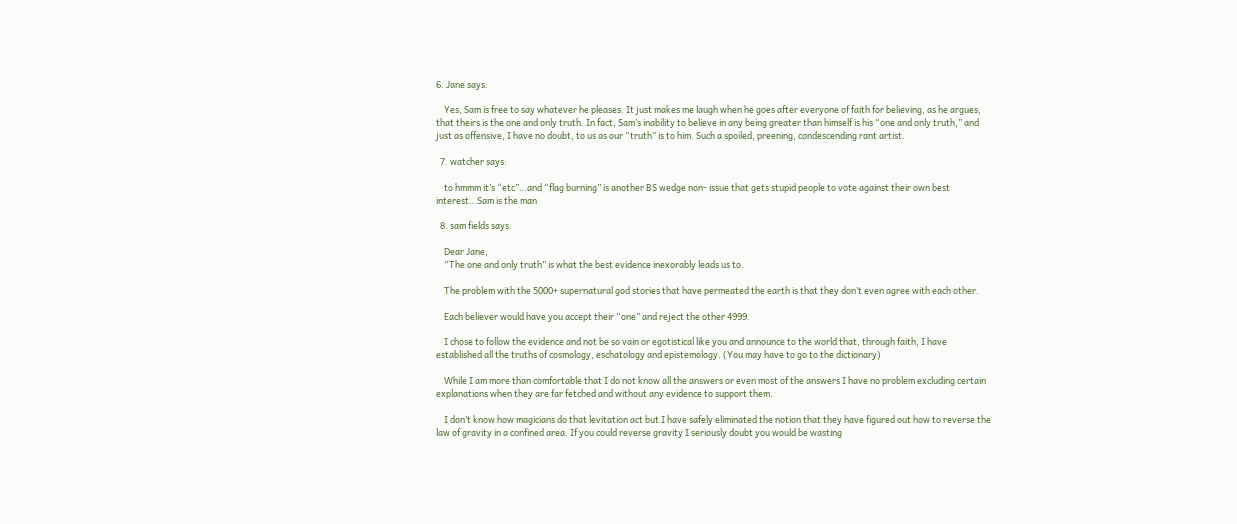6. Jane says:

    Yes, Sam is free to say whatever he pleases. It just makes me laugh when he goes after everyone of faith for believing, as he argues, that theirs is the one and only truth. In fact, Sam’s inability to believe in any being greater than himself is his “one and only truth,” and just as offensive, I have no doubt, to us as our “truth” is to him. Such a spoiled, preening, condescending rant artist.

  7. watcher says:

    to hmmm it’s “etc”…and “flag burning” is another BS wedge non- issue that gets stupid people to vote against their own best interest…Sam is the man

  8. sam fields says:

    Dear Jane,
    “The one and only truth” is what the best evidence inexorably leads us to.

    The problem with the 5000+ supernatural god stories that have permeated the earth is that they don’t even agree with each other.

    Each believer would have you accept their “one” and reject the other 4999.

    I chose to follow the evidence and not be so vain or egotistical like you and announce to the world that, through faith, I have established all the truths of cosmology, eschatology and epistemology. (You may have to go to the dictionary)

    While I am more than comfortable that I do not know all the answers or even most of the answers I have no problem excluding certain explanations when they are far fetched and without any evidence to support them.

    I don’t know how magicians do that levitation act but I have safely eliminated the notion that they have figured out how to reverse the law of gravity in a confined area. If you could reverse gravity I seriously doubt you would be wasting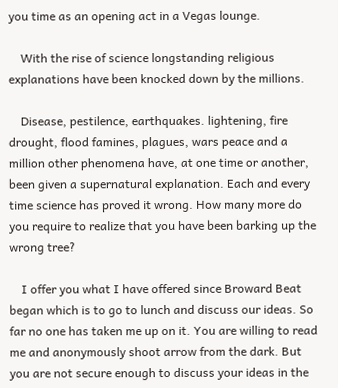you time as an opening act in a Vegas lounge.

    With the rise of science longstanding religious explanations have been knocked down by the millions.

    Disease, pestilence, earthquakes. lightening, fire drought, flood famines, plagues, wars peace and a million other phenomena have, at one time or another, been given a supernatural explanation. Each and every time science has proved it wrong. How many more do you require to realize that you have been barking up the wrong tree?

    I offer you what I have offered since Broward Beat began which is to go to lunch and discuss our ideas. So far no one has taken me up on it. You are willing to read me and anonymously shoot arrow from the dark. But you are not secure enough to discuss your ideas in the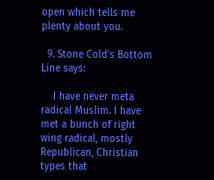open which tells me plenty about you.

  9. Stone Cold's Bottom Line says:

    I have never meta radical Muslim. I have met a bunch of right wing radical, mostly Republican, Christian types that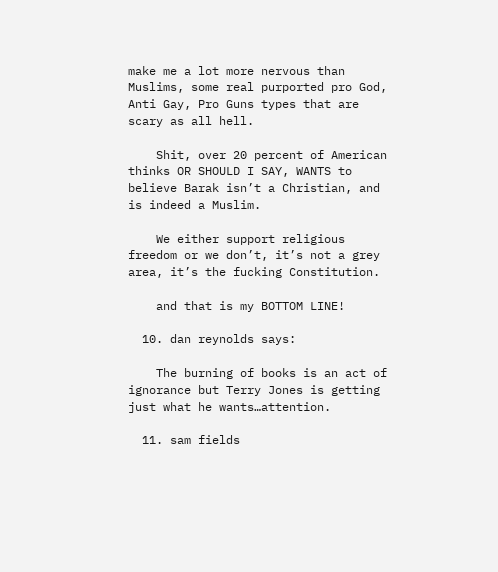make me a lot more nervous than Muslims, some real purported pro God, Anti Gay, Pro Guns types that are scary as all hell.

    Shit, over 20 percent of American thinks OR SHOULD I SAY, WANTS to believe Barak isn’t a Christian, and is indeed a Muslim.

    We either support religious freedom or we don’t, it’s not a grey area, it’s the fucking Constitution.

    and that is my BOTTOM LINE!

  10. dan reynolds says:

    The burning of books is an act of ignorance but Terry Jones is getting just what he wants…attention.

  11. sam fields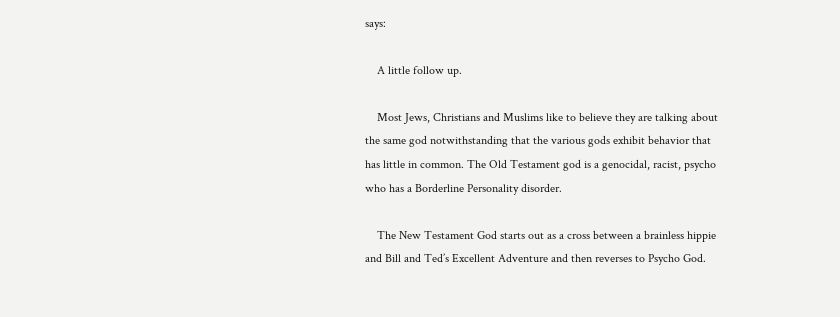says:

    A little follow up.

    Most Jews, Christians and Muslims like to believe they are talking about the same god notwithstanding that the various gods exhibit behavior that has little in common. The Old Testament god is a genocidal, racist, psycho who has a Borderline Personality disorder.

    The New Testament God starts out as a cross between a brainless hippie and Bill and Ted’s Excellent Adventure and then reverses to Psycho God.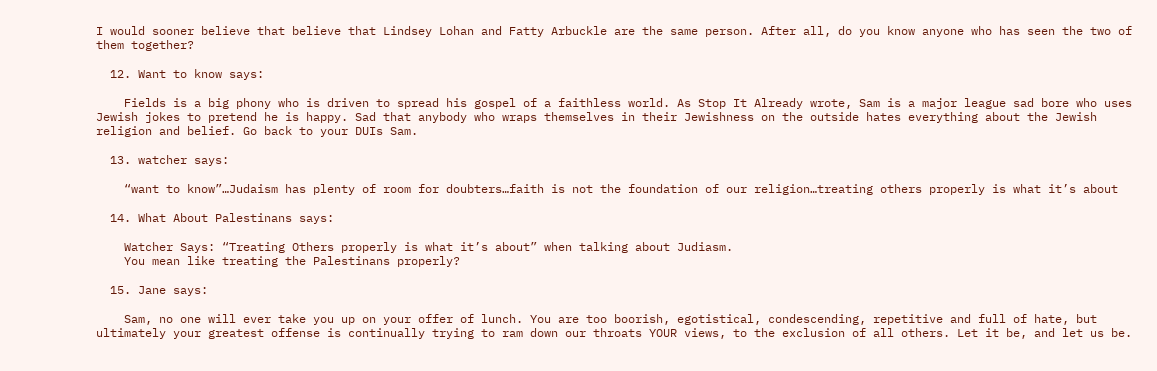I would sooner believe that believe that Lindsey Lohan and Fatty Arbuckle are the same person. After all, do you know anyone who has seen the two of them together?

  12. Want to know says:

    Fields is a big phony who is driven to spread his gospel of a faithless world. As Stop It Already wrote, Sam is a major league sad bore who uses Jewish jokes to pretend he is happy. Sad that anybody who wraps themselves in their Jewishness on the outside hates everything about the Jewish religion and belief. Go back to your DUIs Sam.

  13. watcher says:

    “want to know”…Judaism has plenty of room for doubters…faith is not the foundation of our religion…treating others properly is what it’s about

  14. What About Palestinans says:

    Watcher Says: “Treating Others properly is what it’s about” when talking about Judiasm.
    You mean like treating the Palestinans properly?

  15. Jane says:

    Sam, no one will ever take you up on your offer of lunch. You are too boorish, egotistical, condescending, repetitive and full of hate, but ultimately your greatest offense is continually trying to ram down our throats YOUR views, to the exclusion of all others. Let it be, and let us be.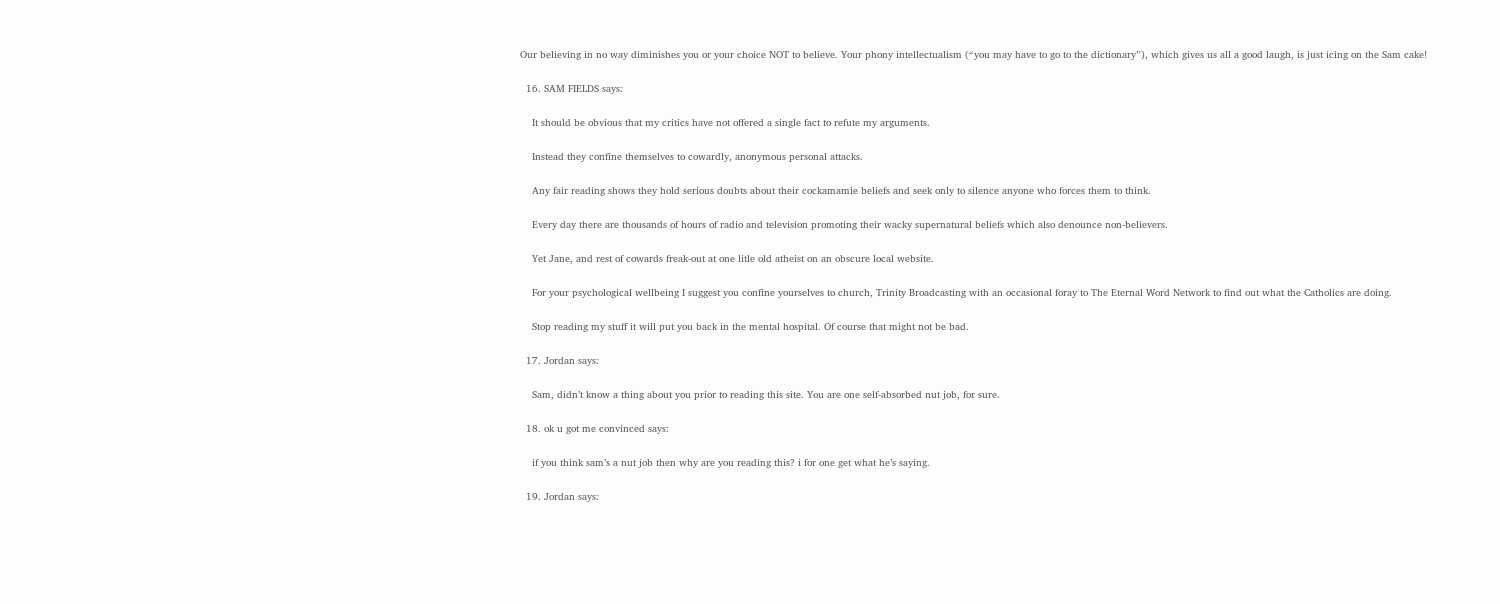Our believing in no way diminishes you or your choice NOT to believe. Your phony intellectualism (“you may have to go to the dictionary”), which gives us all a good laugh, is just icing on the Sam cake!

  16. SAM FIELDS says:

    It should be obvious that my critics have not offered a single fact to refute my arguments.

    Instead they confine themselves to cowardly, anonymous personal attacks.

    Any fair reading shows they hold serious doubts about their cockamamie beliefs and seek only to silence anyone who forces them to think.

    Every day there are thousands of hours of radio and television promoting their wacky supernatural beliefs which also denounce non-believers.

    Yet Jane, and rest of cowards freak-out at one litle old atheist on an obscure local website.

    For your psychological wellbeing I suggest you confine yourselves to church, Trinity Broadcasting with an occasional foray to The Eternal Word Network to find out what the Catholics are doing.

    Stop reading my stuff it will put you back in the mental hospital. Of course that might not be bad.

  17. Jordan says:

    Sam, didn’t know a thing about you prior to reading this site. You are one self-absorbed nut job, for sure.

  18. ok u got me convinced says:

    if you think sam’s a nut job then why are you reading this? i for one get what he’s saying.

  19. Jordan says: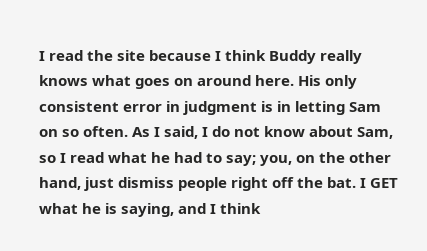I read the site because I think Buddy really knows what goes on around here. His only consistent error in judgment is in letting Sam on so often. As I said, I do not know about Sam, so I read what he had to say; you, on the other hand, just dismiss people right off the bat. I GET what he is saying, and I think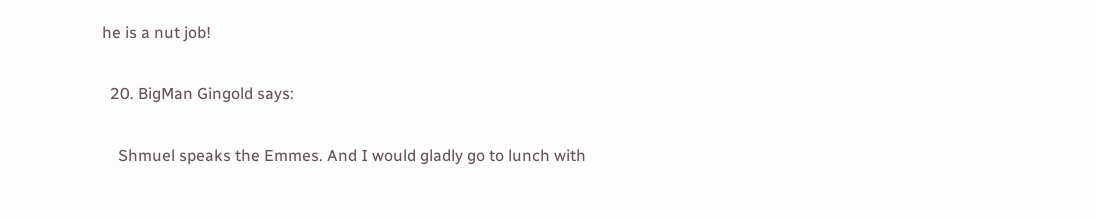he is a nut job!

  20. BigMan Gingold says:

    Shmuel speaks the Emmes. And I would gladly go to lunch with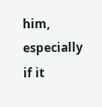him, especially if it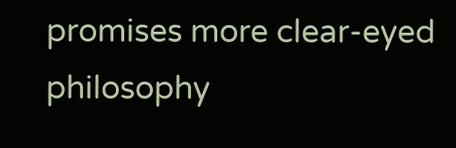promises more clear-eyed philosophy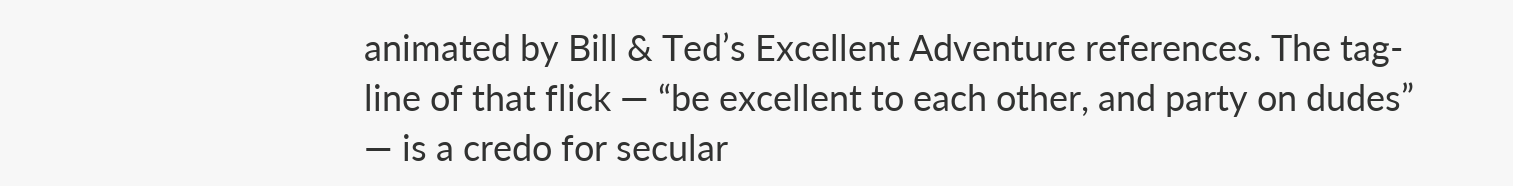animated by Bill & Ted’s Excellent Adventure references. The tag-line of that flick — “be excellent to each other, and party on dudes” — is a credo for secular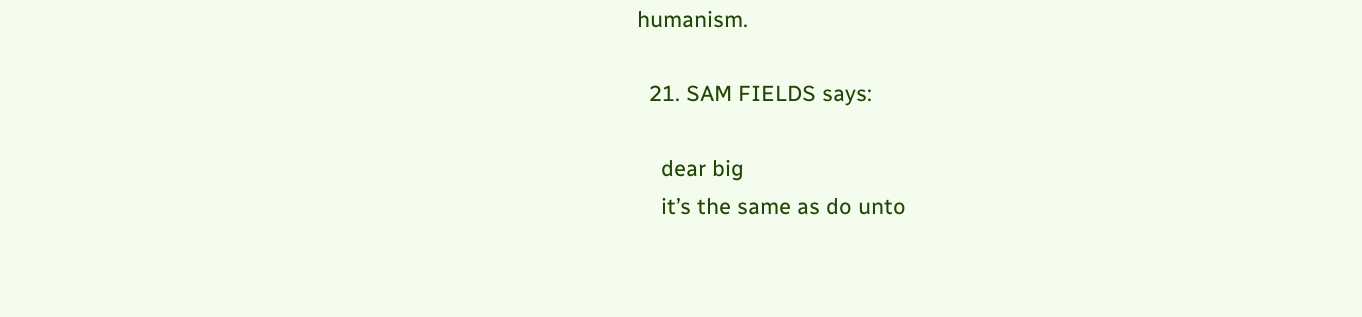humanism.

  21. SAM FIELDS says:

    dear big
    it’s the same as do unto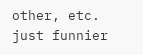other, etc. just funnier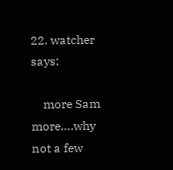22. watcher says:

    more Sam more….why not a few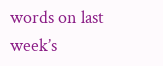words on last week’s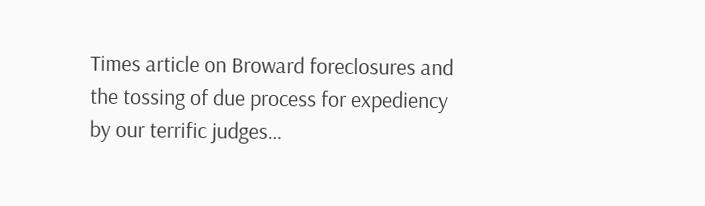Times article on Broward foreclosures and the tossing of due process for expediency by our terrific judges…